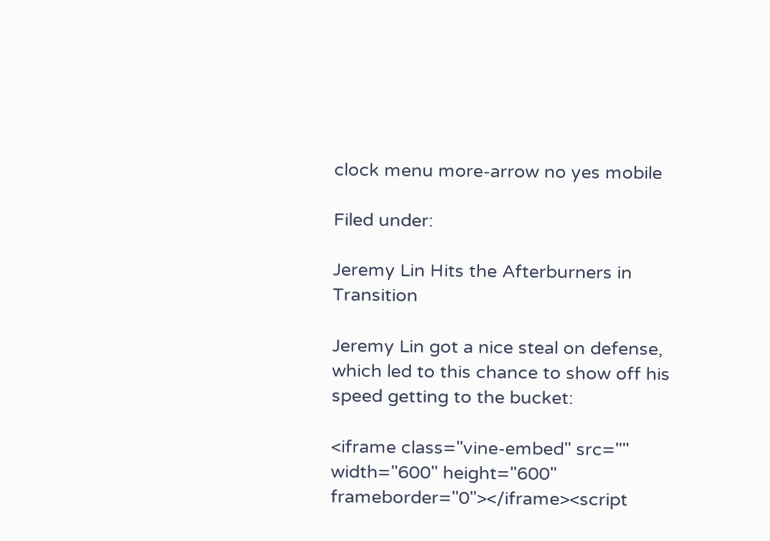clock menu more-arrow no yes mobile

Filed under:

Jeremy Lin Hits the Afterburners in Transition

Jeremy Lin got a nice steal on defense, which led to this chance to show off his speed getting to the bucket:

<iframe class="vine-embed" src="" width="600" height="600" frameborder="0"></iframe><script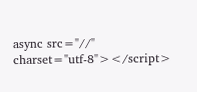async src="//" charset="utf-8"></script>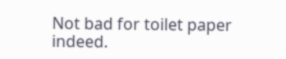Not bad for toilet paper indeed.